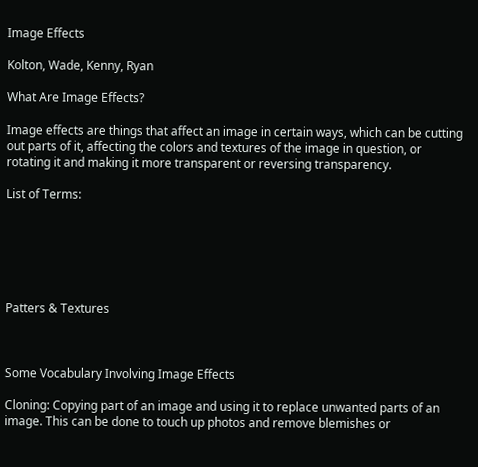Image Effects

Kolton, Wade, Kenny, Ryan

What Are Image Effects?

Image effects are things that affect an image in certain ways, which can be cutting out parts of it, affecting the colors and textures of the image in question, or rotating it and making it more transparent or reversing transparency.

List of Terms:






Patters & Textures



Some Vocabulary Involving Image Effects

Cloning: Copying part of an image and using it to replace unwanted parts of an image. This can be done to touch up photos and remove blemishes or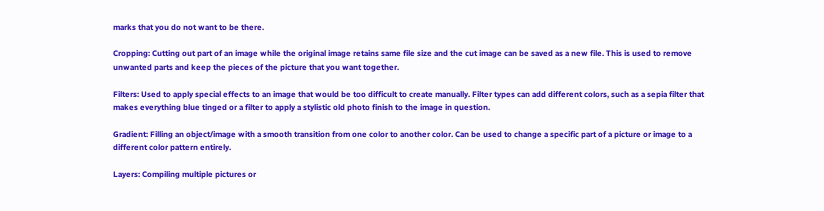marks that you do not want to be there.

Cropping: Cutting out part of an image while the original image retains same file size and the cut image can be saved as a new file. This is used to remove unwanted parts and keep the pieces of the picture that you want together.

Filters: Used to apply special effects to an image that would be too difficult to create manually. Filter types can add different colors, such as a sepia filter that makes everything blue tinged or a filter to apply a stylistic old photo finish to the image in question.

Gradient: Filling an object/image with a smooth transition from one color to another color. Can be used to change a specific part of a picture or image to a different color pattern entirely.

Layers: Compiling multiple pictures or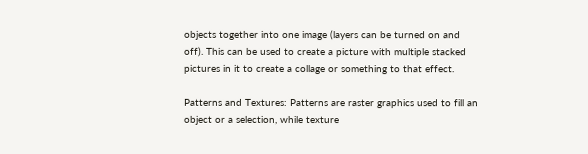objects together into one image (layers can be turned on and off). This can be used to create a picture with multiple stacked pictures in it to create a collage or something to that effect.

Patterns and Textures: Patterns are raster graphics used to fill an object or a selection, while texture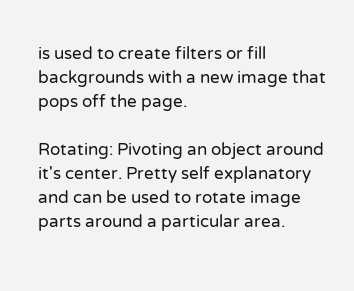is used to create filters or fill backgrounds with a new image that pops off the page.

Rotating: Pivoting an object around it's center. Pretty self explanatory and can be used to rotate image parts around a particular area.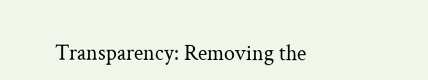Transparency: Removing the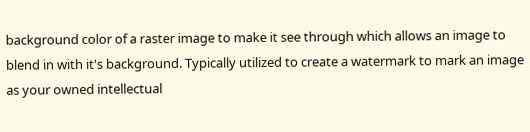background color of a raster image to make it see through which allows an image to blend in with it's background. Typically utilized to create a watermark to mark an image as your owned intellectual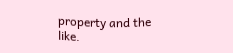property and the like.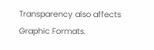Transparency also affects Graphic Formats.